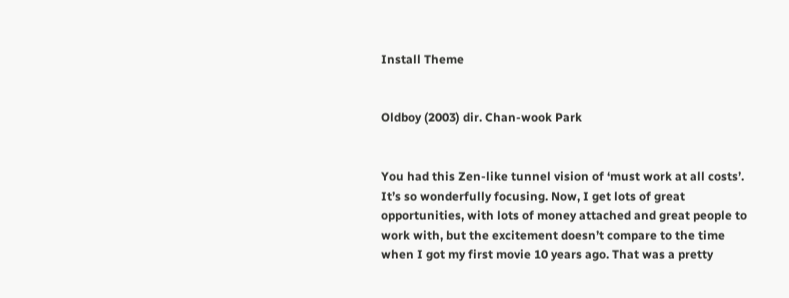Install Theme


Oldboy (2003) dir. Chan-wook Park


You had this Zen-like tunnel vision of ‘must work at all costs’. It’s so wonderfully focusing. Now, I get lots of great opportunities, with lots of money attached and great people to work with, but the excitement doesn’t compare to the time when I got my first movie 10 years ago. That was a pretty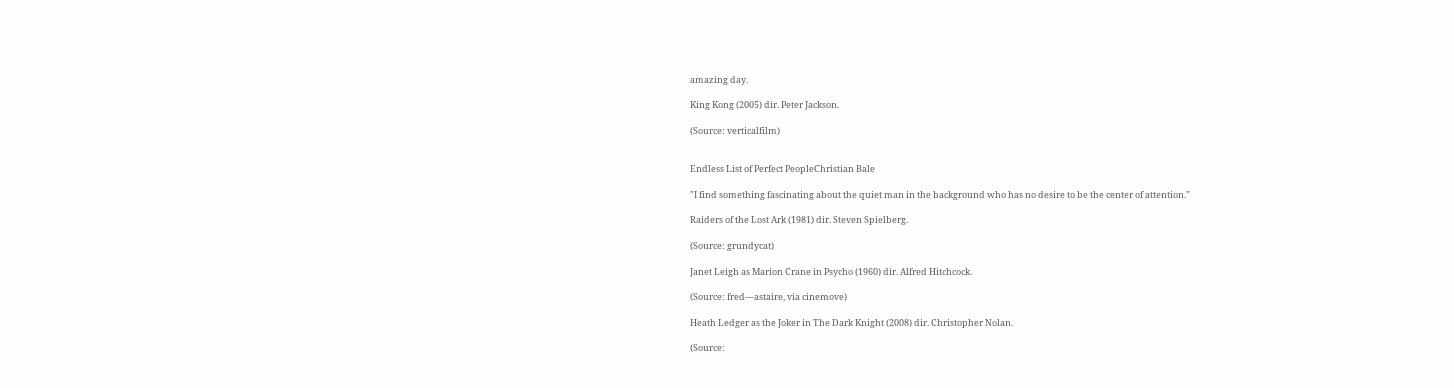amazing day.

King Kong (2005) dir. Peter Jackson.

(Source: verticalfilm)


Endless List of Perfect PeopleChristian Bale

"I find something fascinating about the quiet man in the background who has no desire to be the center of attention."

Raiders of the Lost Ark (1981) dir. Steven Spielberg.

(Source: grundycat)

Janet Leigh as Marion Crane in Psycho (1960) dir. Alfred Hitchcock.

(Source: fred---astaire, via cinemove)

Heath Ledger as the Joker in The Dark Knight (2008) dir. Christopher Nolan.

(Source: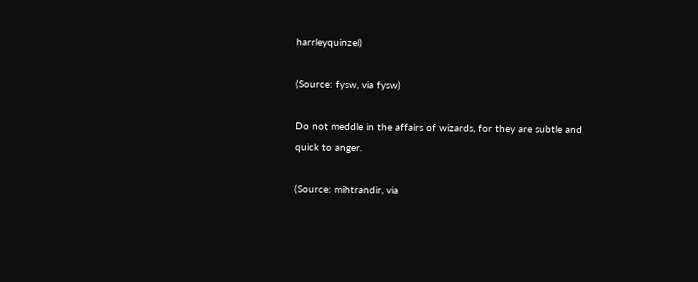harrleyquinzel)

(Source: fysw, via fysw)

Do not meddle in the affairs of wizards, for they are subtle and quick to anger.

(Source: mihtrandir, via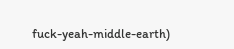fuck-yeah-middle-earth)